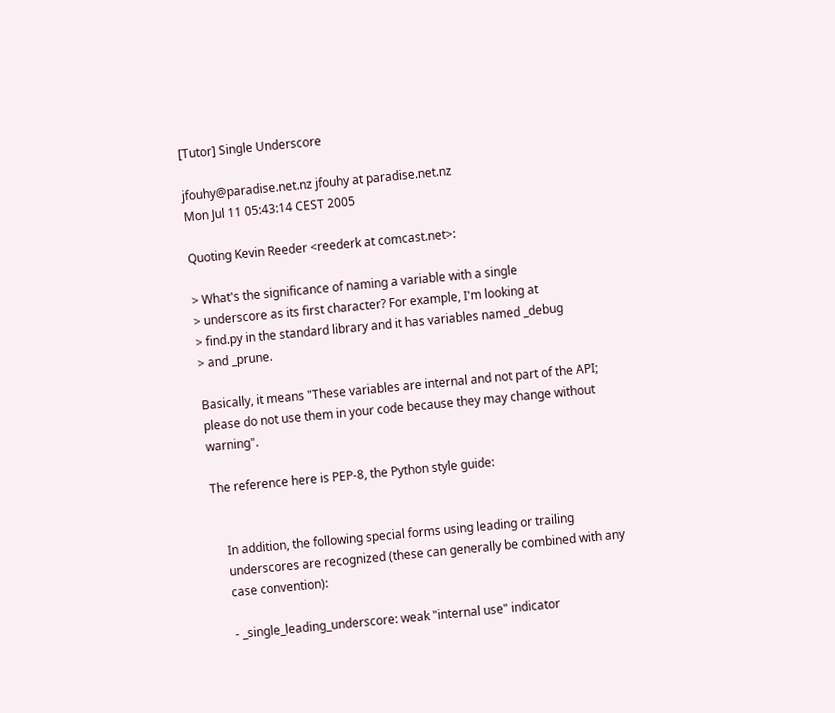[Tutor] Single Underscore

jfouhy@paradise.net.nz jfouhy at paradise.net.nz
Mon Jul 11 05:43:14 CEST 2005

Quoting Kevin Reeder <reederk at comcast.net>:

> What's the significance of naming a variable with a single
> underscore as its first character? For example, I'm looking at
> find.py in the standard library and it has variables named _debug
> and _prune.

Basically, it means "These variables are internal and not part of the API;
please do not use them in your code because they may change without warning".

The reference here is PEP-8, the Python style guide:


    In addition, the following special forms using leading or trailing
    underscores are recognized (these can generally be combined with any
    case convention):

    - _single_leading_underscore: weak "internal use" indicator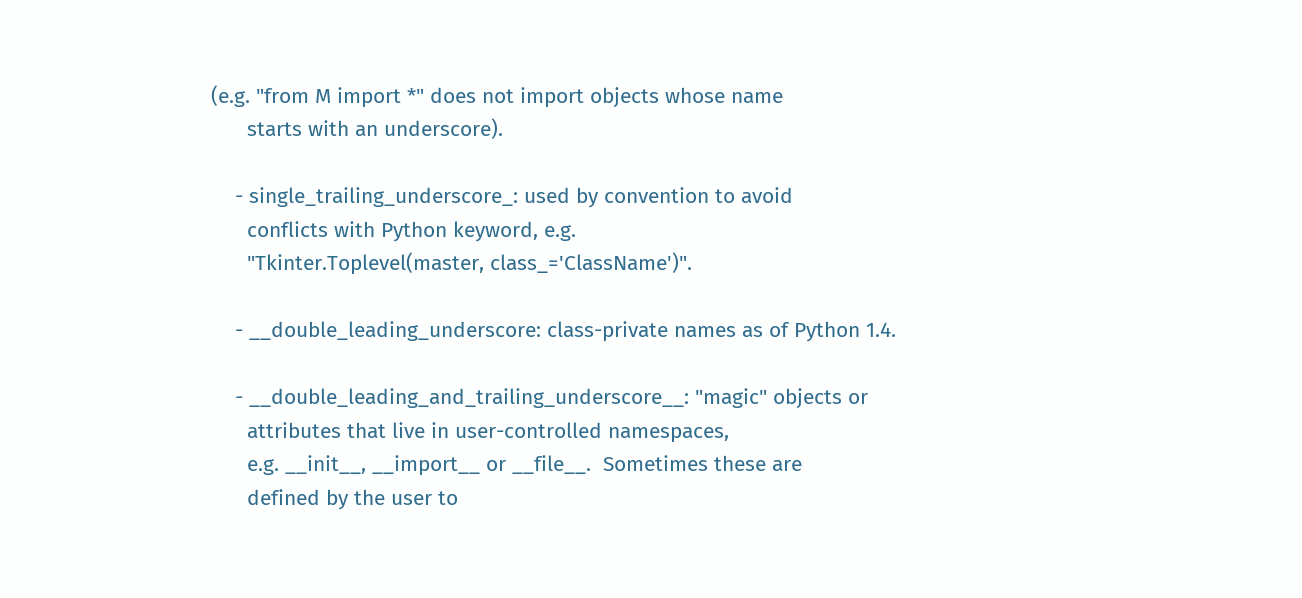(e.g. "from M import *" does not import objects whose name
      starts with an underscore).

    - single_trailing_underscore_: used by convention to avoid
      conflicts with Python keyword, e.g.
      "Tkinter.Toplevel(master, class_='ClassName')".

    - __double_leading_underscore: class-private names as of Python 1.4.

    - __double_leading_and_trailing_underscore__: "magic" objects or
      attributes that live in user-controlled namespaces,
      e.g. __init__, __import__ or __file__.  Sometimes these are
      defined by the user to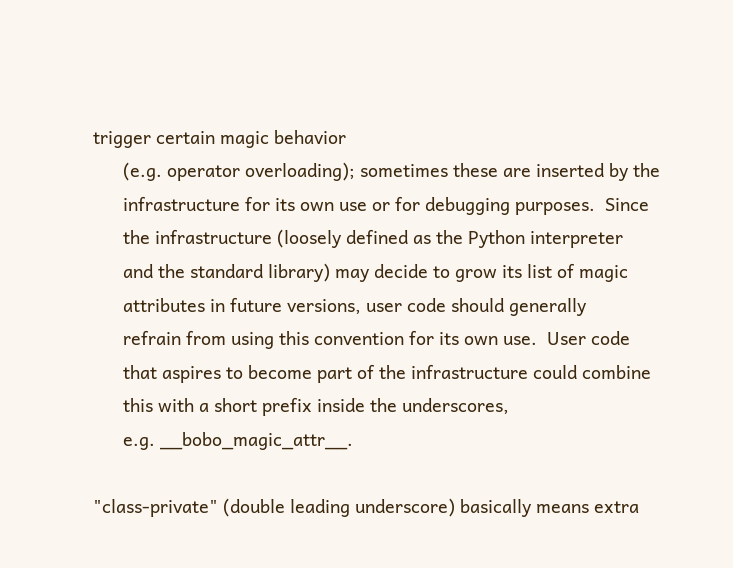trigger certain magic behavior
      (e.g. operator overloading); sometimes these are inserted by the
      infrastructure for its own use or for debugging purposes.  Since
      the infrastructure (loosely defined as the Python interpreter
      and the standard library) may decide to grow its list of magic
      attributes in future versions, user code should generally
      refrain from using this convention for its own use.  User code
      that aspires to become part of the infrastructure could combine
      this with a short prefix inside the underscores,
      e.g. __bobo_magic_attr__.

"class-private" (double leading underscore) basically means extra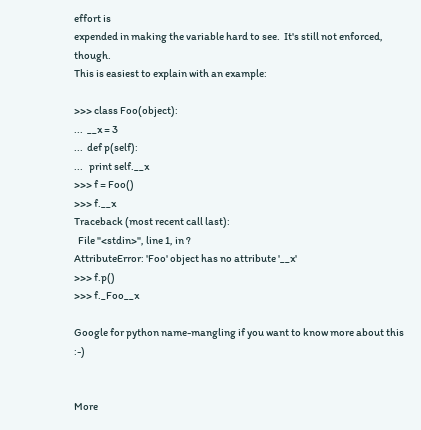effort is
expended in making the variable hard to see.  It's still not enforced, though.
This is easiest to explain with an example:

>>> class Foo(object):
...  __x = 3
...  def p(self):
...   print self.__x
>>> f = Foo()
>>> f.__x
Traceback (most recent call last):
  File "<stdin>", line 1, in ?
AttributeError: 'Foo' object has no attribute '__x'
>>> f.p()
>>> f._Foo__x

Google for python name-mangling if you want to know more about this :-)


More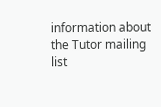information about the Tutor mailing list